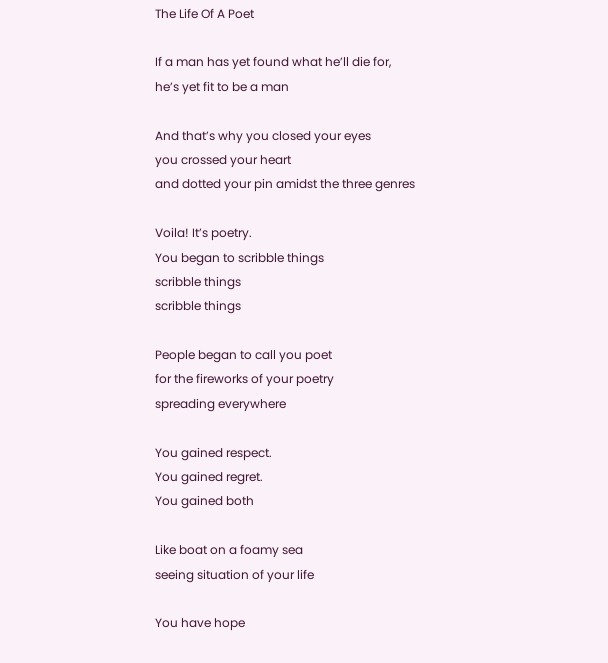The Life Of A Poet

If a man has yet found what he’ll die for,
he’s yet fit to be a man

And that’s why you closed your eyes
you crossed your heart
and dotted your pin amidst the three genres

Voila! It’s poetry.
You began to scribble things
scribble things
scribble things

People began to call you poet
for the fireworks of your poetry
spreading everywhere

You gained respect.
You gained regret.
You gained both

Like boat on a foamy sea
seeing situation of your life

You have hope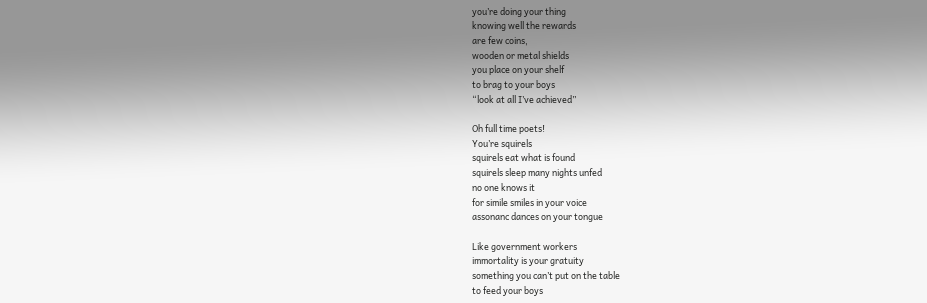you’re doing your thing
knowing well the rewards
are few coins,
wooden or metal shields
you place on your shelf
to brag to your boys
“look at all I’ve achieved”

Oh full time poets!
You’re squirels
squirels eat what is found
squirels sleep many nights unfed
no one knows it
for simile smiles in your voice
assonanc dances on your tongue

Like government workers
immortality is your gratuity
something you can’t put on the table
to feed your boys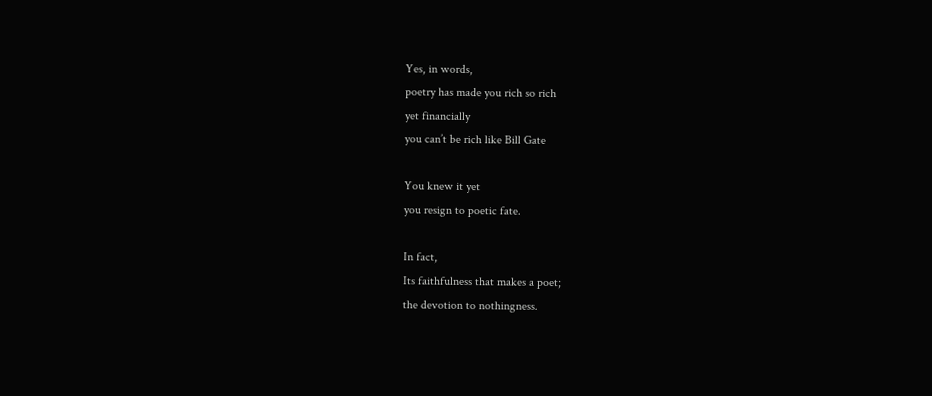Yes, in words,
poetry has made you rich so rich
yet financially
you can’t be rich like Bill Gate

You knew it yet
you resign to poetic fate.

In fact,
Its faithfulness that makes a poet;
the devotion to nothingness.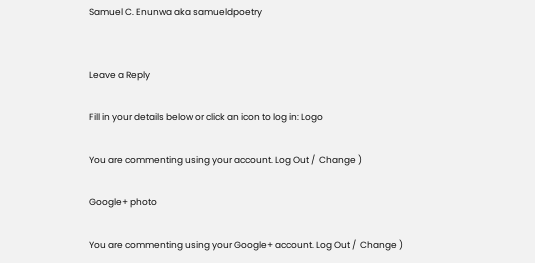Samuel C. Enunwa aka samueldpoetry


Leave a Reply

Fill in your details below or click an icon to log in: Logo

You are commenting using your account. Log Out /  Change )

Google+ photo

You are commenting using your Google+ account. Log Out /  Change )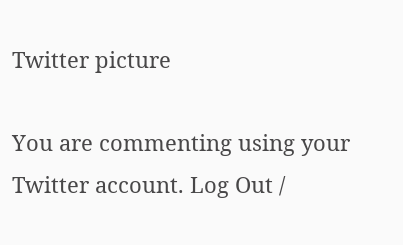Twitter picture

You are commenting using your Twitter account. Log Out /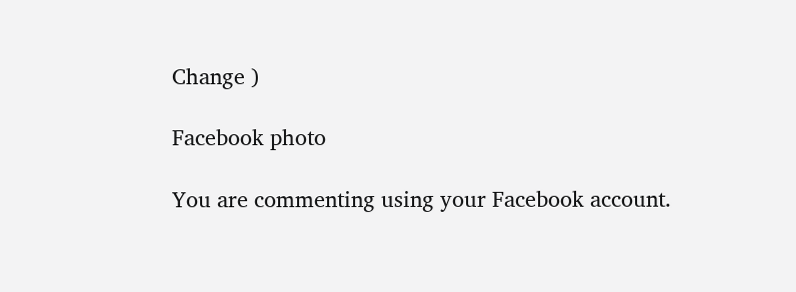Change )

Facebook photo

You are commenting using your Facebook account.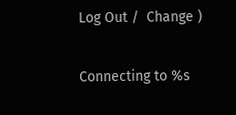Log Out /  Change )


Connecting to %s